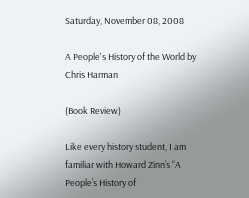Saturday, November 08, 2008

A People's History of the World by Chris Harman

(Book Review)

Like every history student, I am familiar with Howard Zinn’s “A People’s History of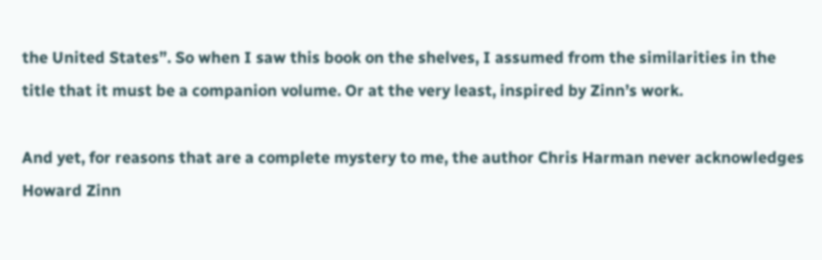the United States”. So when I saw this book on the shelves, I assumed from the similarities in the title that it must be a companion volume. Or at the very least, inspired by Zinn’s work.

And yet, for reasons that are a complete mystery to me, the author Chris Harman never acknowledges Howard Zinn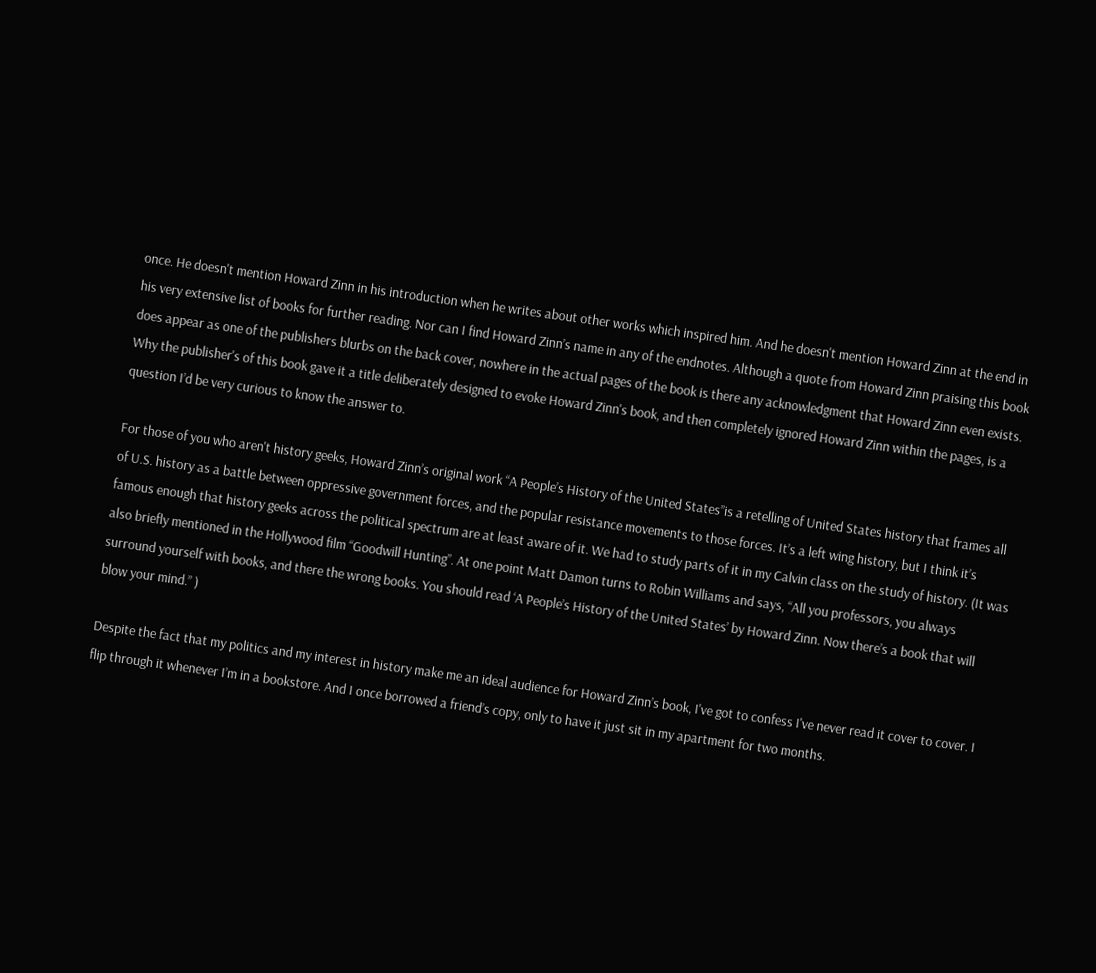once. He doesn't mention Howard Zinn in his introduction when he writes about other works which inspired him. And he doesn't mention Howard Zinn at the end in his very extensive list of books for further reading. Nor can I find Howard Zinn’s name in any of the endnotes. Although a quote from Howard Zinn praising this book does appear as one of the publishers blurbs on the back cover, nowhere in the actual pages of the book is there any acknowledgment that Howard Zinn even exists.
Why the publisher's of this book gave it a title deliberately designed to evoke Howard Zinn's book, and then completely ignored Howard Zinn within the pages, is a question I’d be very curious to know the answer to.

For those of you who aren't history geeks, Howard Zinn’s original work “A People’s History of the United States”is a retelling of United States history that frames all of U.S. history as a battle between oppressive government forces, and the popular resistance movements to those forces. It’s a left wing history, but I think it’s famous enough that history geeks across the political spectrum are at least aware of it. We had to study parts of it in my Calvin class on the study of history. (It was also briefly mentioned in the Hollywood film “Goodwill Hunting”. At one point Matt Damon turns to Robin Williams and says, “All you professors, you always surround yourself with books, and there the wrong books. You should read ‘A People’s History of the United States’ by Howard Zinn. Now there’s a book that will blow your mind.” )

Despite the fact that my politics and my interest in history make me an ideal audience for Howard Zinn’s book, I've got to confess I've never read it cover to cover. I flip through it whenever I’m in a bookstore. And I once borrowed a friend’s copy, only to have it just sit in my apartment for two months.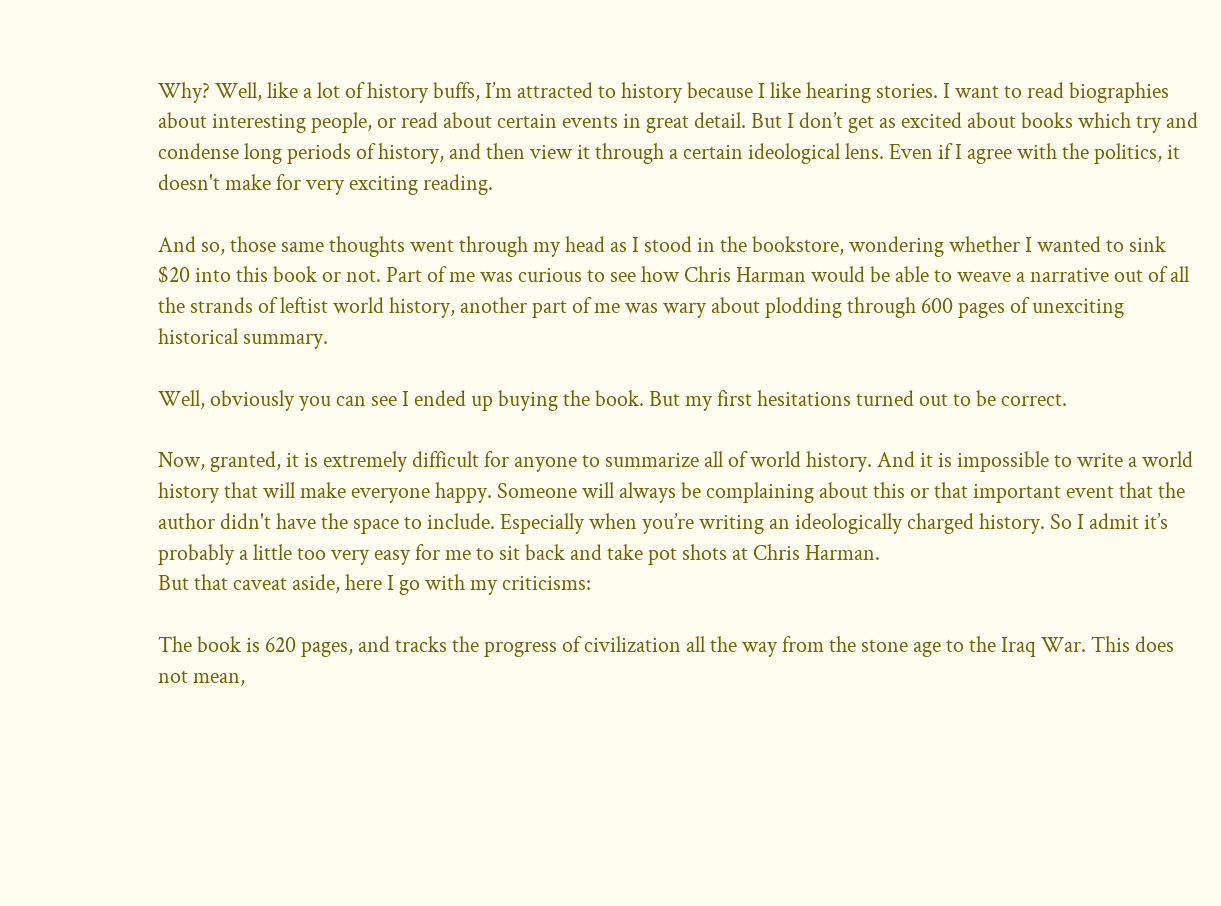Why? Well, like a lot of history buffs, I’m attracted to history because I like hearing stories. I want to read biographies about interesting people, or read about certain events in great detail. But I don’t get as excited about books which try and condense long periods of history, and then view it through a certain ideological lens. Even if I agree with the politics, it doesn't make for very exciting reading.

And so, those same thoughts went through my head as I stood in the bookstore, wondering whether I wanted to sink $20 into this book or not. Part of me was curious to see how Chris Harman would be able to weave a narrative out of all the strands of leftist world history, another part of me was wary about plodding through 600 pages of unexciting historical summary.

Well, obviously you can see I ended up buying the book. But my first hesitations turned out to be correct.

Now, granted, it is extremely difficult for anyone to summarize all of world history. And it is impossible to write a world history that will make everyone happy. Someone will always be complaining about this or that important event that the author didn't have the space to include. Especially when you’re writing an ideologically charged history. So I admit it’s probably a little too very easy for me to sit back and take pot shots at Chris Harman.
But that caveat aside, here I go with my criticisms:

The book is 620 pages, and tracks the progress of civilization all the way from the stone age to the Iraq War. This does not mean,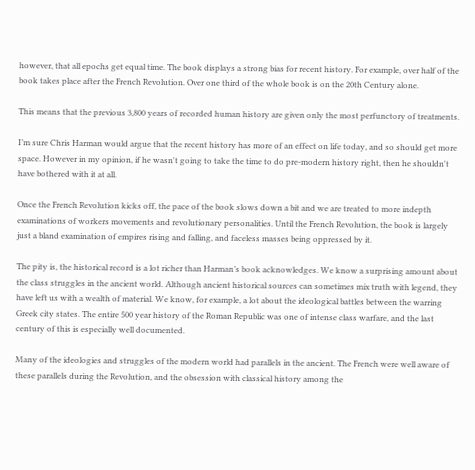however, that all epochs get equal time. The book displays a strong bias for recent history. For example, over half of the book takes place after the French Revolution. Over one third of the whole book is on the 20th Century alone.

This means that the previous 3,800 years of recorded human history are given only the most perfunctory of treatments.

I’m sure Chris Harman would argue that the recent history has more of an effect on life today, and so should get more space. However in my opinion, if he wasn't going to take the time to do pre-modern history right, then he shouldn't have bothered with it at all.

Once the French Revolution kicks off, the pace of the book slows down a bit and we are treated to more indepth examinations of workers movements and revolutionary personalities. Until the French Revolution, the book is largely just a bland examination of empires rising and falling, and faceless masses being oppressed by it.

The pity is, the historical record is a lot richer than Harman’s book acknowledges. We know a surprising amount about the class struggles in the ancient world. Although ancient historical sources can sometimes mix truth with legend, they have left us with a wealth of material. We know, for example, a lot about the ideological battles between the warring Greek city states. The entire 500 year history of the Roman Republic was one of intense class warfare, and the last century of this is especially well documented.

Many of the ideologies and struggles of the modern world had parallels in the ancient. The French were well aware of these parallels during the Revolution, and the obsession with classical history among the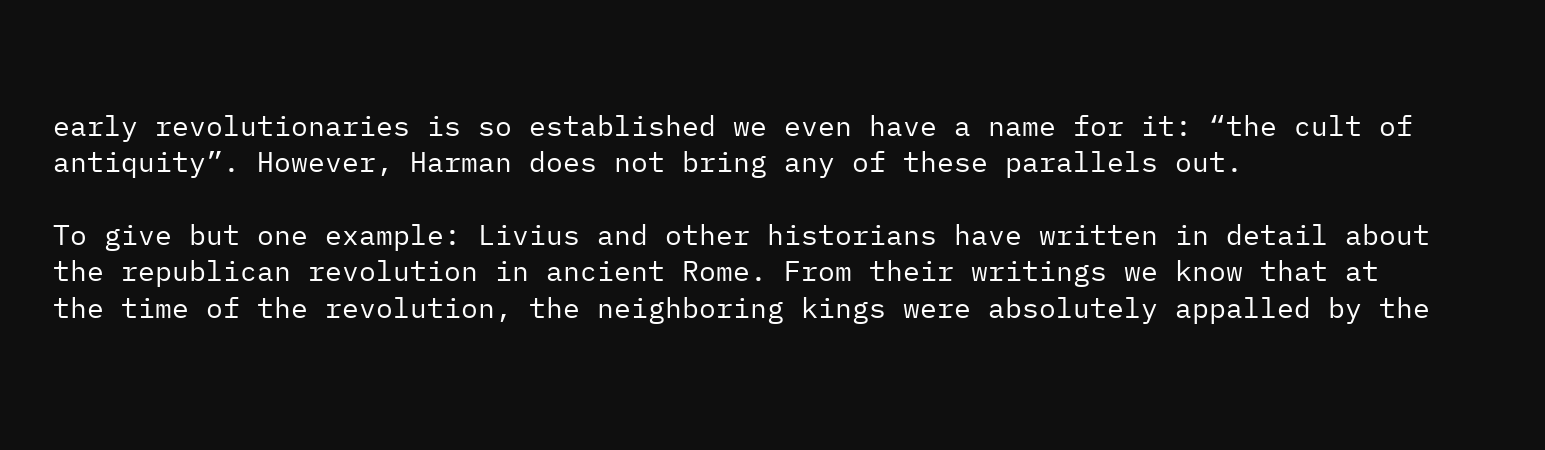early revolutionaries is so established we even have a name for it: “the cult of antiquity”. However, Harman does not bring any of these parallels out.

To give but one example: Livius and other historians have written in detail about the republican revolution in ancient Rome. From their writings we know that at the time of the revolution, the neighboring kings were absolutely appalled by the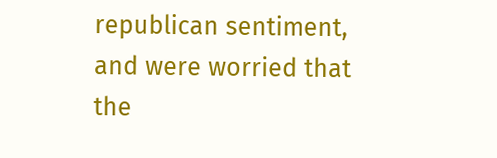republican sentiment, and were worried that the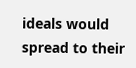ideals would spread to their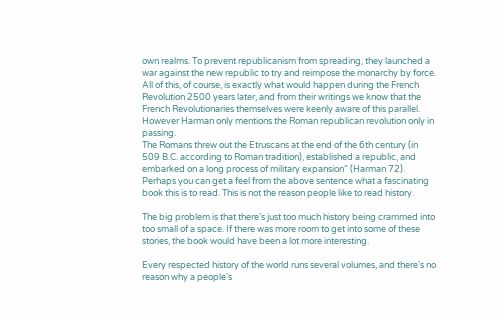own realms. To prevent republicanism from spreading, they launched a war against the new republic to try and reimpose the monarchy by force. All of this, of course, is exactly what would happen during the French Revolution 2500 years later, and from their writings we know that the French Revolutionaries themselves were keenly aware of this parallel. However Harman only mentions the Roman republican revolution only in passing.
The Romans threw out the Etruscans at the end of the 6th century (in 509 B.C. according to Roman tradition), established a republic, and embarked on a long process of military expansion” (Harman 72).
Perhaps you can get a feel from the above sentence what a fascinating book this is to read. This is not the reason people like to read history.

The big problem is that there’s just too much history being crammed into too small of a space. If there was more room to get into some of these stories, the book would have been a lot more interesting.

Every respected history of the world runs several volumes, and there’s no reason why a people’s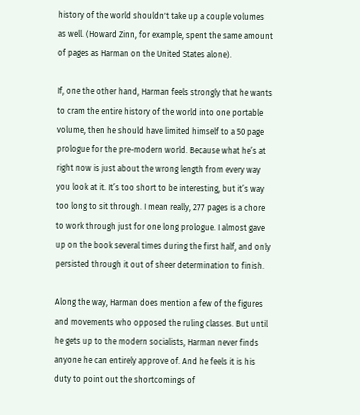history of the world shouldn't take up a couple volumes as well. (Howard Zinn, for example, spent the same amount of pages as Harman on the United States alone).

If, one the other hand, Harman feels strongly that he wants to cram the entire history of the world into one portable volume, then he should have limited himself to a 50 page prologue for the pre-modern world. Because what he’s at right now is just about the wrong length from every way you look at it. It’s too short to be interesting, but it’s way too long to sit through. I mean really, 277 pages is a chore to work through just for one long prologue. I almost gave up on the book several times during the first half, and only persisted through it out of sheer determination to finish.

Along the way, Harman does mention a few of the figures and movements who opposed the ruling classes. But until he gets up to the modern socialists, Harman never finds anyone he can entirely approve of. And he feels it is his duty to point out the shortcomings of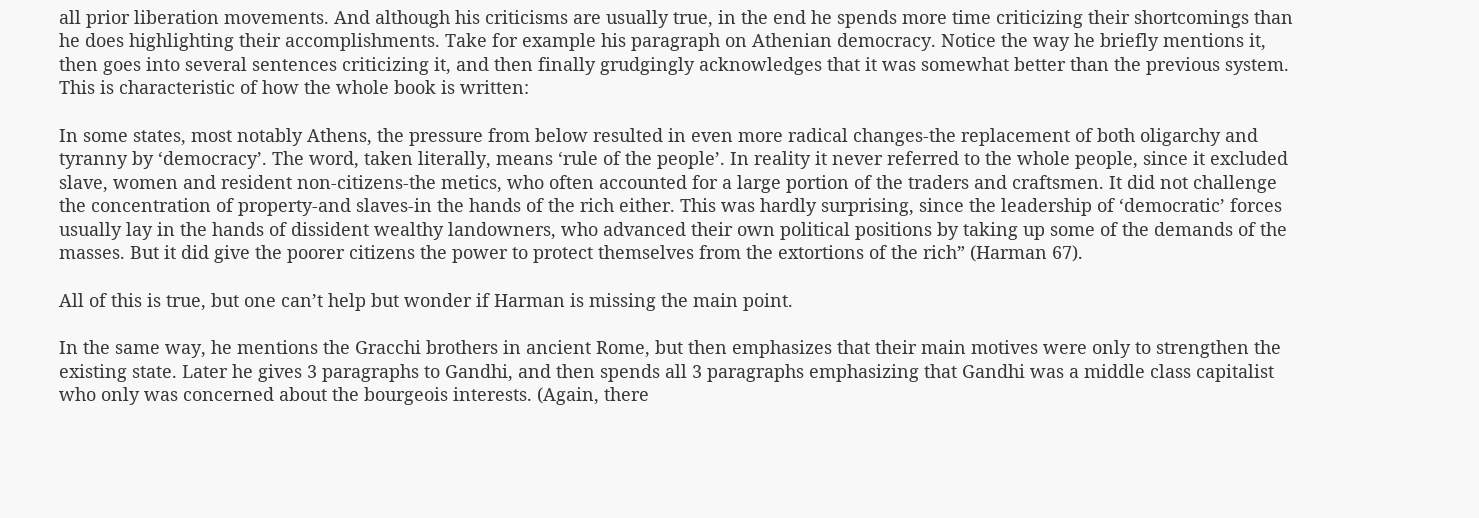all prior liberation movements. And although his criticisms are usually true, in the end he spends more time criticizing their shortcomings than he does highlighting their accomplishments. Take for example his paragraph on Athenian democracy. Notice the way he briefly mentions it, then goes into several sentences criticizing it, and then finally grudgingly acknowledges that it was somewhat better than the previous system. This is characteristic of how the whole book is written:

In some states, most notably Athens, the pressure from below resulted in even more radical changes-the replacement of both oligarchy and tyranny by ‘democracy’. The word, taken literally, means ‘rule of the people’. In reality it never referred to the whole people, since it excluded slave, women and resident non-citizens-the metics, who often accounted for a large portion of the traders and craftsmen. It did not challenge the concentration of property-and slaves-in the hands of the rich either. This was hardly surprising, since the leadership of ‘democratic’ forces usually lay in the hands of dissident wealthy landowners, who advanced their own political positions by taking up some of the demands of the masses. But it did give the poorer citizens the power to protect themselves from the extortions of the rich” (Harman 67).

All of this is true, but one can’t help but wonder if Harman is missing the main point.

In the same way, he mentions the Gracchi brothers in ancient Rome, but then emphasizes that their main motives were only to strengthen the existing state. Later he gives 3 paragraphs to Gandhi, and then spends all 3 paragraphs emphasizing that Gandhi was a middle class capitalist who only was concerned about the bourgeois interests. (Again, there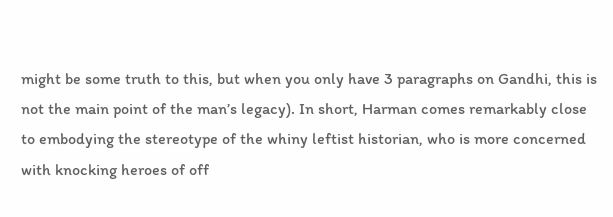might be some truth to this, but when you only have 3 paragraphs on Gandhi, this is not the main point of the man’s legacy). In short, Harman comes remarkably close to embodying the stereotype of the whiny leftist historian, who is more concerned with knocking heroes of off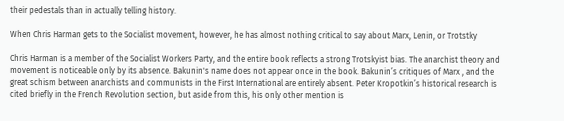their pedestals than in actually telling history.

When Chris Harman gets to the Socialist movement, however, he has almost nothing critical to say about Marx, Lenin, or Trotstky

Chris Harman is a member of the Socialist Workers Party, and the entire book reflects a strong Trotskyist bias. The anarchist theory and movement is noticeable only by its absence. Bakunin's name does not appear once in the book. Bakunin’s critiques of Marx , and the great schism between anarchists and communists in the First International are entirely absent. Peter Kropotkin’s historical research is cited briefly in the French Revolution section, but aside from this, his only other mention is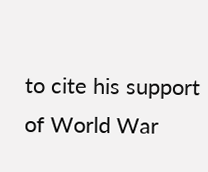to cite his support of World War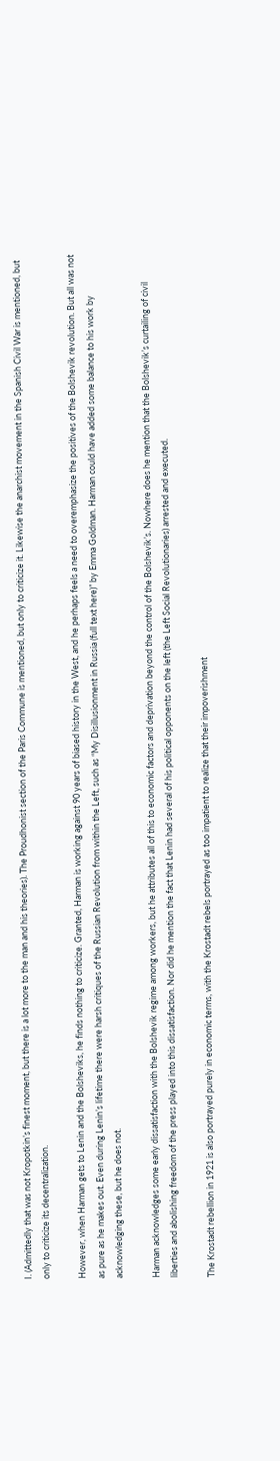I. (Admittedly that was not Kropotkin’s finest moment, but there is a lot more to the man and his theories). The Proudhonist section of the Paris Commune is mentioned, but only to criticize it. Likewise the anarchist movement in the Spanish Civil War is mentioned, but only to criticize its decentralization.

However, when Harman gets to Lenin and the Bolsheviks, he finds nothing to criticize. Granted, Harman is working against 90 years of biased history in the West, and he perhaps feels a need to overemphasize the positives of the Bolshevik revolution. But all was not as pure as he makes out. Even during Lenin’s lifetime there were harsh critiques of the Russian Revolution from within the Left, such as “My Disillusionment in Russia (full text here)” by Emma Goldman. Harman could have added some balance to his work by acknowledging these, but he does not.

Harman acknowledges some early dissatisfaction with the Bolshevik regime among workers, but he attributes all of this to economic factors and deprivation beyond the control of the Bolshevik’s. Nowhere does he mention that the Bolshevik’s curtailing of civil liberties and abolishing freedom of the press played into this dissatisfaction. Nor did he mention the fact that Lenin had several of his political opponents on the left (the Left Social Revolutionaries) arrested and executed.

The Krostadt rebellion in 1921 is also portrayed purely in economic terms, with the Krostadt rebels portrayed as too impatient to realize that their impoverishment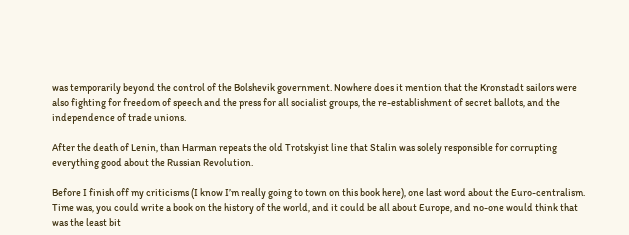was temporarily beyond the control of the Bolshevik government. Nowhere does it mention that the Kronstadt sailors were also fighting for freedom of speech and the press for all socialist groups, the re-establishment of secret ballots, and the independence of trade unions.

After the death of Lenin, than Harman repeats the old Trotskyist line that Stalin was solely responsible for corrupting everything good about the Russian Revolution.

Before I finish off my criticisms (I know I’m really going to town on this book here), one last word about the Euro-centralism.
Time was, you could write a book on the history of the world, and it could be all about Europe, and no-one would think that was the least bit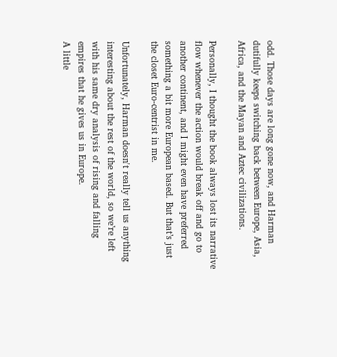odd. Those days are long gone now, and Harman dutifully keeps switching back between Europe, Asia, Africa, and the Mayan and Aztec civilizations.

Personally, I thought the book always lost its narrative flow whenever the action would break off and go to another continent, and I might even have preferred something a bit more European based. But that’s just the closet Euro-centrist in me.

Unfortunately, Harman doesn't really tell us anything interesting about the rest of the world, so we’re left with his same dry analysis of rising and falling empires that he gives us in Europe.
A little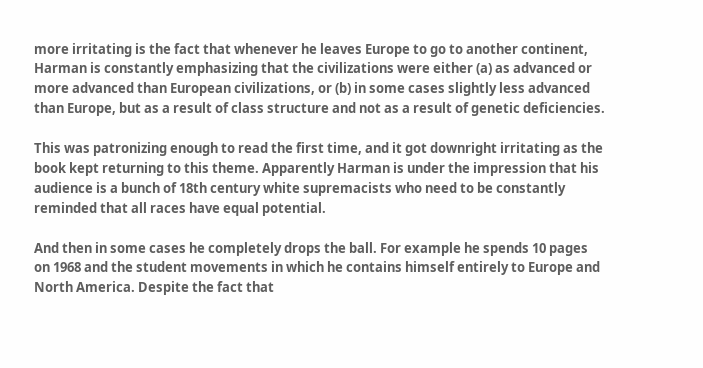more irritating is the fact that whenever he leaves Europe to go to another continent, Harman is constantly emphasizing that the civilizations were either (a) as advanced or more advanced than European civilizations, or (b) in some cases slightly less advanced than Europe, but as a result of class structure and not as a result of genetic deficiencies.

This was patronizing enough to read the first time, and it got downright irritating as the book kept returning to this theme. Apparently Harman is under the impression that his audience is a bunch of 18th century white supremacists who need to be constantly reminded that all races have equal potential.

And then in some cases he completely drops the ball. For example he spends 10 pages on 1968 and the student movements in which he contains himself entirely to Europe and North America. Despite the fact that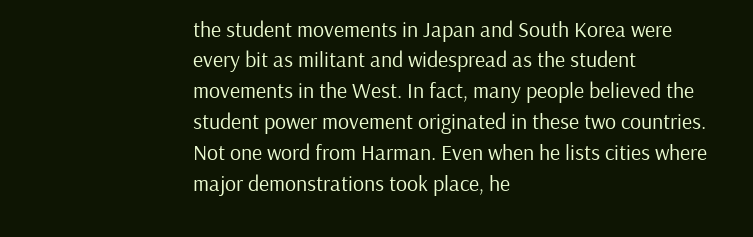the student movements in Japan and South Korea were every bit as militant and widespread as the student movements in the West. In fact, many people believed the student power movement originated in these two countries.
Not one word from Harman. Even when he lists cities where major demonstrations took place, he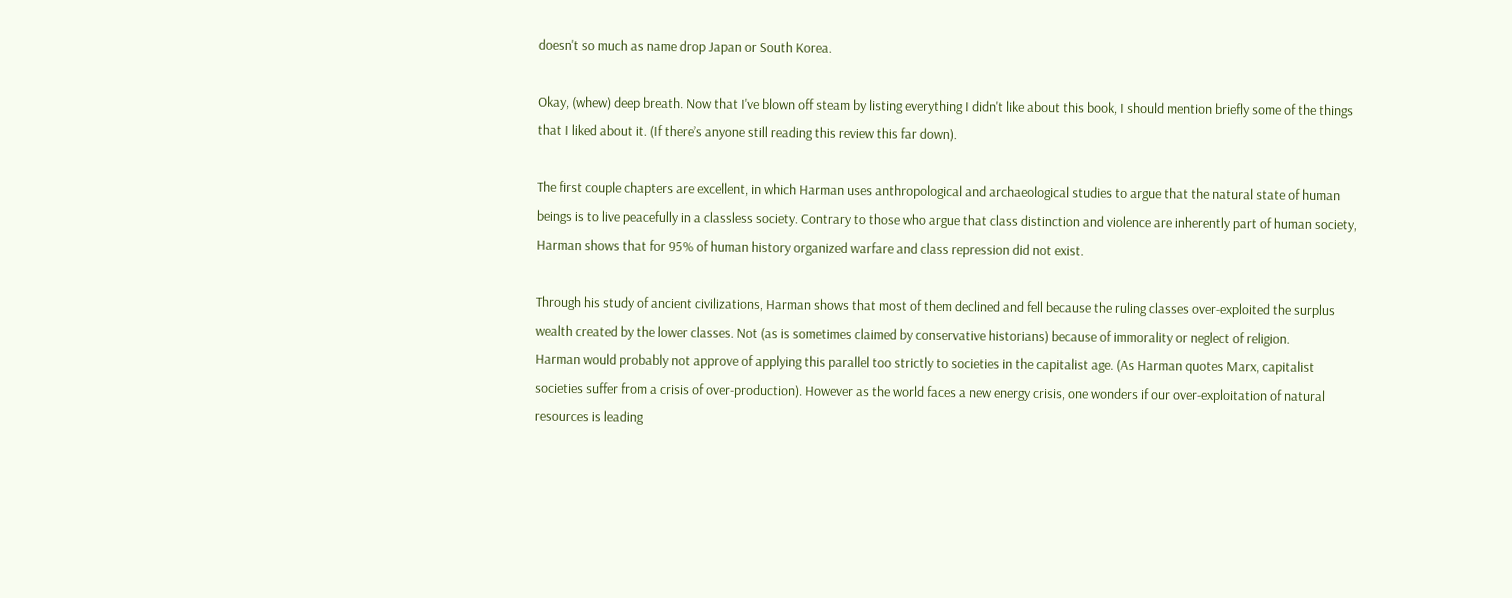doesn't so much as name drop Japan or South Korea.

Okay, (whew) deep breath. Now that I've blown off steam by listing everything I didn't like about this book, I should mention briefly some of the things that I liked about it. (If there’s anyone still reading this review this far down).

The first couple chapters are excellent, in which Harman uses anthropological and archaeological studies to argue that the natural state of human beings is to live peacefully in a classless society. Contrary to those who argue that class distinction and violence are inherently part of human society, Harman shows that for 95% of human history organized warfare and class repression did not exist.

Through his study of ancient civilizations, Harman shows that most of them declined and fell because the ruling classes over-exploited the surplus wealth created by the lower classes. Not (as is sometimes claimed by conservative historians) because of immorality or neglect of religion.
Harman would probably not approve of applying this parallel too strictly to societies in the capitalist age. (As Harman quotes Marx, capitalist societies suffer from a crisis of over-production). However as the world faces a new energy crisis, one wonders if our over-exploitation of natural resources is leading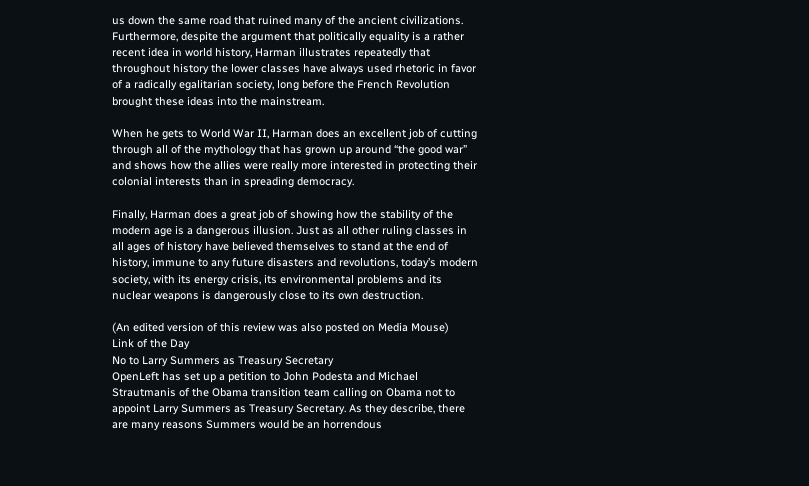us down the same road that ruined many of the ancient civilizations.
Furthermore, despite the argument that politically equality is a rather recent idea in world history, Harman illustrates repeatedly that throughout history the lower classes have always used rhetoric in favor of a radically egalitarian society, long before the French Revolution brought these ideas into the mainstream.

When he gets to World War II, Harman does an excellent job of cutting through all of the mythology that has grown up around “the good war” and shows how the allies were really more interested in protecting their colonial interests than in spreading democracy.

Finally, Harman does a great job of showing how the stability of the modern age is a dangerous illusion. Just as all other ruling classes in all ages of history have believed themselves to stand at the end of history, immune to any future disasters and revolutions, today’s modern society, with its energy crisis, its environmental problems and its nuclear weapons is dangerously close to its own destruction.

(An edited version of this review was also posted on Media Mouse)
Link of the Day
No to Larry Summers as Treasury Secretary
OpenLeft has set up a petition to John Podesta and Michael Strautmanis of the Obama transition team calling on Obama not to appoint Larry Summers as Treasury Secretary. As they describe, there are many reasons Summers would be an horrendous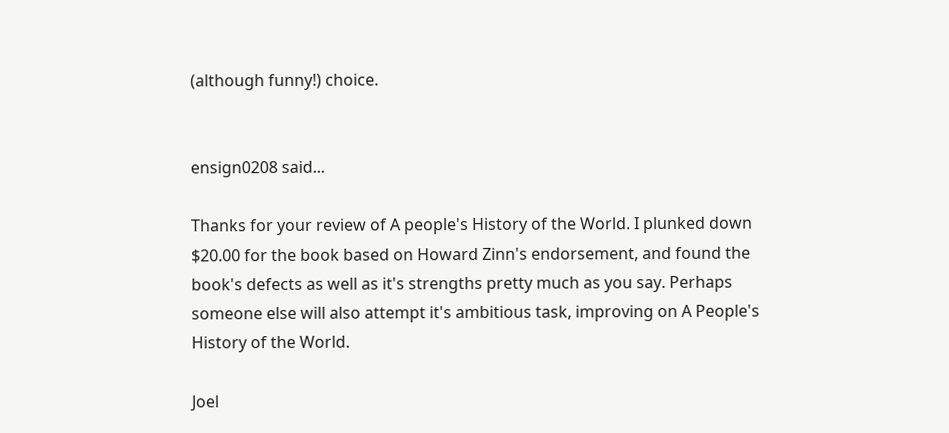(although funny!) choice.


ensign0208 said...

Thanks for your review of A people's History of the World. I plunked down $20.00 for the book based on Howard Zinn's endorsement, and found the book's defects as well as it's strengths pretty much as you say. Perhaps someone else will also attempt it's ambitious task, improving on A People's History of the World.

Joel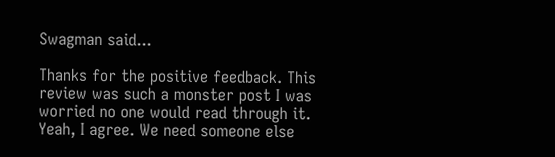Swagman said...

Thanks for the positive feedback. This review was such a monster post I was worried no one would read through it.
Yeah, I agree. We need someone else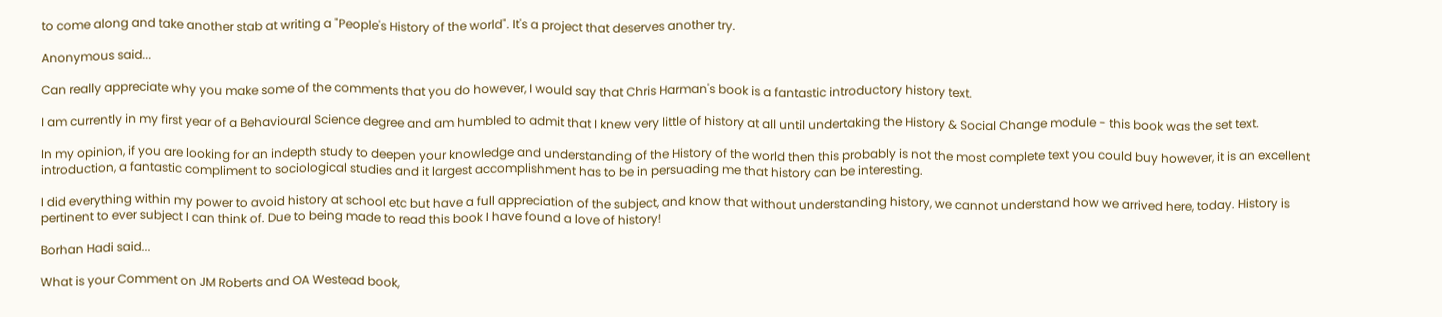to come along and take another stab at writing a "People's History of the world". It's a project that deserves another try.

Anonymous said...

Can really appreciate why you make some of the comments that you do however, I would say that Chris Harman's book is a fantastic introductory history text.

I am currently in my first year of a Behavioural Science degree and am humbled to admit that I knew very little of history at all until undertaking the History & Social Change module - this book was the set text.

In my opinion, if you are looking for an indepth study to deepen your knowledge and understanding of the History of the world then this probably is not the most complete text you could buy however, it is an excellent introduction, a fantastic compliment to sociological studies and it largest accomplishment has to be in persuading me that history can be interesting.

I did everything within my power to avoid history at school etc but have a full appreciation of the subject, and know that without understanding history, we cannot understand how we arrived here, today. History is pertinent to ever subject I can think of. Due to being made to read this book I have found a love of history!

Borhan Hadi said...

What is your Comment on JM Roberts and OA Westead book,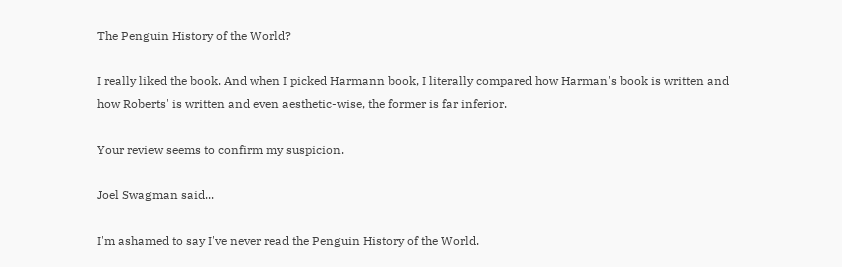The Penguin History of the World?

I really liked the book. And when I picked Harmann book, I literally compared how Harman's book is written and how Roberts' is written and even aesthetic-wise, the former is far inferior.

Your review seems to confirm my suspicion.

Joel Swagman said...

I'm ashamed to say I've never read the Penguin History of the World.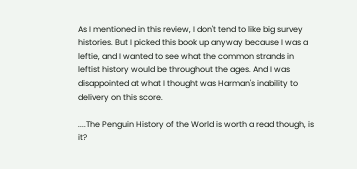As I mentioned in this review, I don't tend to like big survey histories. But I picked this book up anyway because I was a leftie, and I wanted to see what the common strands in leftist history would be throughout the ages. And I was disappointed at what I thought was Harman's inability to delivery on this score.

....The Penguin History of the World is worth a read though, is it?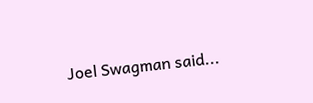Joel Swagman said...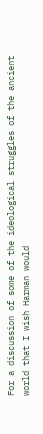For a discussion of some of the ideological struggles of the ancient world that I wish Harman would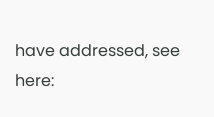have addressed, see here: